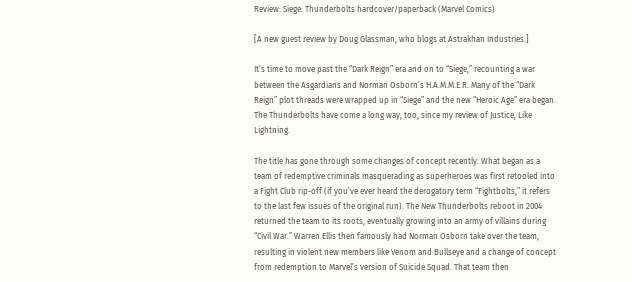Review: Siege: Thunderbolts hardcover/paperback (Marvel Comics)

[A new guest review by Doug Glassman, who blogs at Astrakhan Industries.]

It’s time to move past the “Dark Reign” era and on to “Siege,” recounting a war between the Asgardians and Norman Osborn’s H.A.M.M.E.R. Many of the “Dark Reign” plot threads were wrapped up in “Siege” and the new “Heroic Age” era began. The Thunderbolts have come a long way, too, since my review of Justice, Like Lightning.

The title has gone through some changes of concept recently. What began as a team of redemptive criminals masquerading as superheroes was first retooled into a Fight Club rip-off (if you’ve ever heard the derogatory term “Fightbolts,” it refers to the last few issues of the original run). The New Thunderbolts reboot in 2004 returned the team to its roots, eventually growing into an army of villains during “Civil War.” Warren Ellis then famously had Norman Osborn take over the team, resulting in violent new members like Venom and Bullseye and a change of concept from redemption to Marvel’s version of Suicide Squad. That team then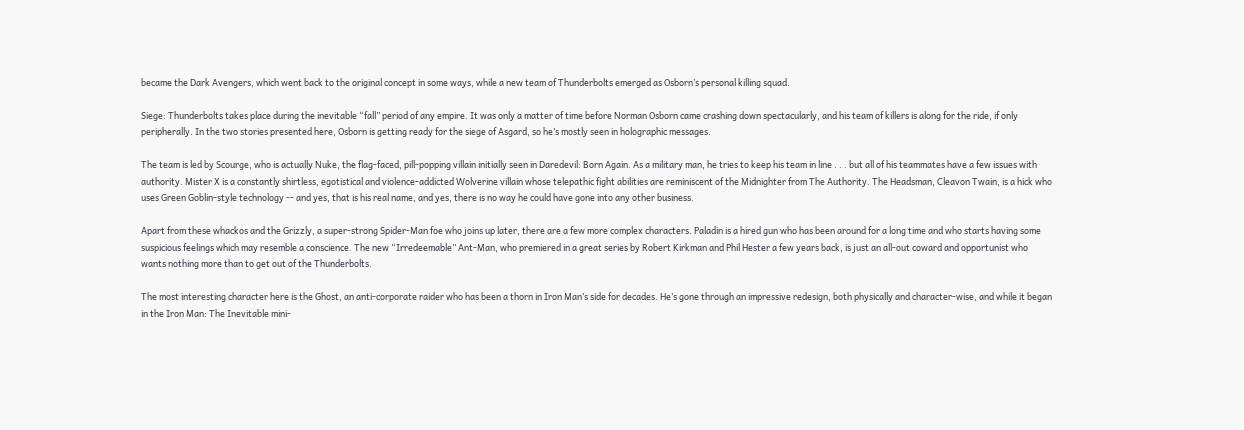became the Dark Avengers, which went back to the original concept in some ways, while a new team of Thunderbolts emerged as Osborn’s personal killing squad.

Siege: Thunderbolts takes place during the inevitable “fall” period of any empire. It was only a matter of time before Norman Osborn came crashing down spectacularly, and his team of killers is along for the ride, if only peripherally. In the two stories presented here, Osborn is getting ready for the siege of Asgard, so he’s mostly seen in holographic messages.

The team is led by Scourge, who is actually Nuke, the flag-faced, pill-popping villain initially seen in Daredevil: Born Again. As a military man, he tries to keep his team in line . . . but all of his teammates have a few issues with authority. Mister X is a constantly shirtless, egotistical and violence-addicted Wolverine villain whose telepathic fight abilities are reminiscent of the Midnighter from The Authority. The Headsman, Cleavon Twain, is a hick who uses Green Goblin-style technology -- and yes, that is his real name, and yes, there is no way he could have gone into any other business.

Apart from these whackos and the Grizzly, a super-strong Spider-Man foe who joins up later, there are a few more complex characters. Paladin is a hired gun who has been around for a long time and who starts having some suspicious feelings which may resemble a conscience. The new “Irredeemable” Ant-Man, who premiered in a great series by Robert Kirkman and Phil Hester a few years back, is just an all-out coward and opportunist who wants nothing more than to get out of the Thunderbolts.

The most interesting character here is the Ghost, an anti-corporate raider who has been a thorn in Iron Man’s side for decades. He’s gone through an impressive redesign, both physically and character-wise, and while it began in the Iron Man: The Inevitable mini-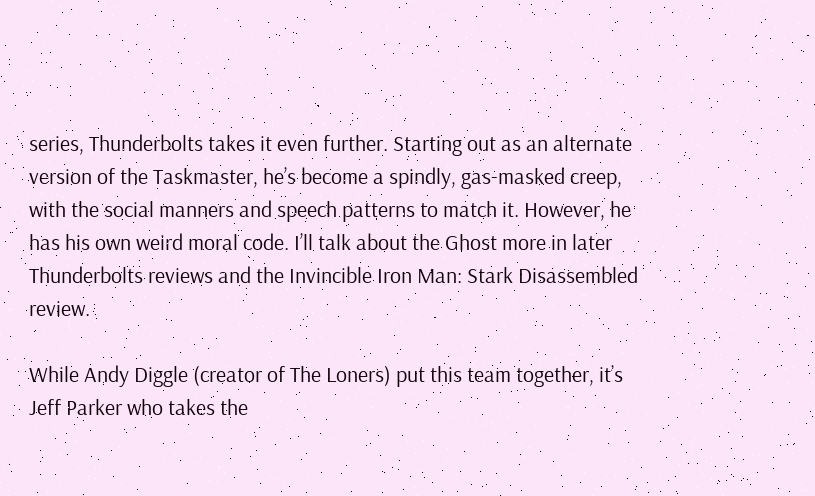series, Thunderbolts takes it even further. Starting out as an alternate version of the Taskmaster, he’s become a spindly, gas-masked creep, with the social manners and speech patterns to match it. However, he has his own weird moral code. I’ll talk about the Ghost more in later Thunderbolts reviews and the Invincible Iron Man: Stark Disassembled review.

While Andy Diggle (creator of The Loners) put this team together, it’s Jeff Parker who takes the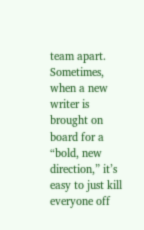team apart. Sometimes, when a new writer is brought on board for a “bold, new direction,” it’s easy to just kill everyone off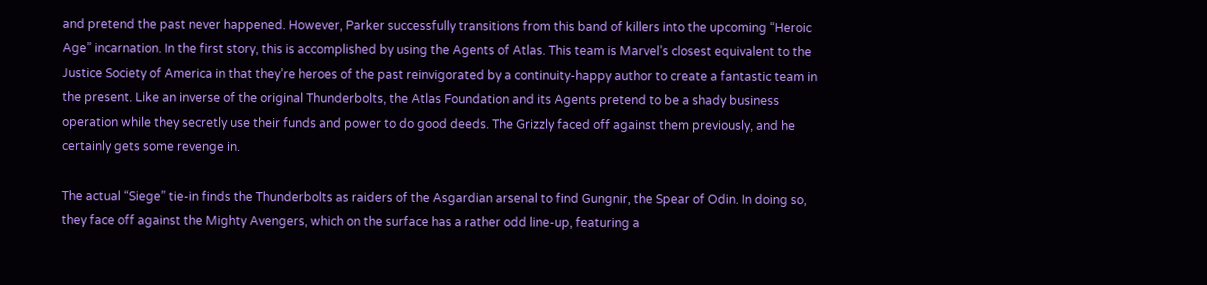and pretend the past never happened. However, Parker successfully transitions from this band of killers into the upcoming “Heroic Age” incarnation. In the first story, this is accomplished by using the Agents of Atlas. This team is Marvel’s closest equivalent to the Justice Society of America in that they’re heroes of the past reinvigorated by a continuity-happy author to create a fantastic team in the present. Like an inverse of the original Thunderbolts, the Atlas Foundation and its Agents pretend to be a shady business operation while they secretly use their funds and power to do good deeds. The Grizzly faced off against them previously, and he certainly gets some revenge in.

The actual “Siege” tie-in finds the Thunderbolts as raiders of the Asgardian arsenal to find Gungnir, the Spear of Odin. In doing so, they face off against the Mighty Avengers, which on the surface has a rather odd line-up, featuring a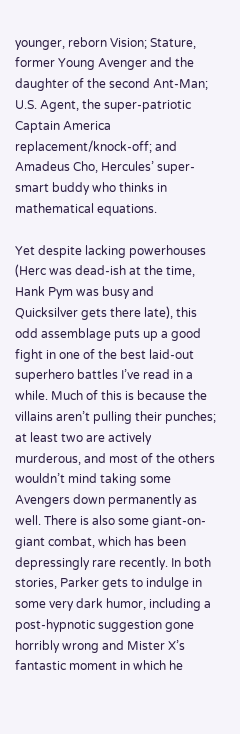younger, reborn Vision; Stature, former Young Avenger and the daughter of the second Ant-Man; U.S. Agent, the super-patriotic Captain America replacement/knock-off; and Amadeus Cho, Hercules’ super-smart buddy who thinks in mathematical equations.

Yet despite lacking powerhouses (Herc was dead-ish at the time, Hank Pym was busy and Quicksilver gets there late), this odd assemblage puts up a good fight in one of the best laid-out superhero battles I’ve read in a while. Much of this is because the villains aren’t pulling their punches; at least two are actively murderous, and most of the others wouldn’t mind taking some Avengers down permanently as well. There is also some giant-on-giant combat, which has been depressingly rare recently. In both stories, Parker gets to indulge in some very dark humor, including a post-hypnotic suggestion gone horribly wrong and Mister X’s fantastic moment in which he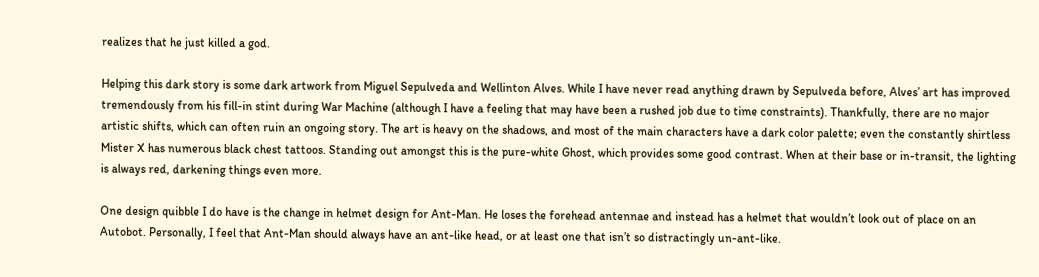realizes that he just killed a god.

Helping this dark story is some dark artwork from Miguel Sepulveda and Wellinton Alves. While I have never read anything drawn by Sepulveda before, Alves’ art has improved tremendously from his fill-in stint during War Machine (although I have a feeling that may have been a rushed job due to time constraints). Thankfully, there are no major artistic shifts, which can often ruin an ongoing story. The art is heavy on the shadows, and most of the main characters have a dark color palette; even the constantly shirtless Mister X has numerous black chest tattoos. Standing out amongst this is the pure-white Ghost, which provides some good contrast. When at their base or in-transit, the lighting is always red, darkening things even more.

One design quibble I do have is the change in helmet design for Ant-Man. He loses the forehead antennae and instead has a helmet that wouldn’t look out of place on an Autobot. Personally, I feel that Ant-Man should always have an ant-like head, or at least one that isn’t so distractingly un-ant-like.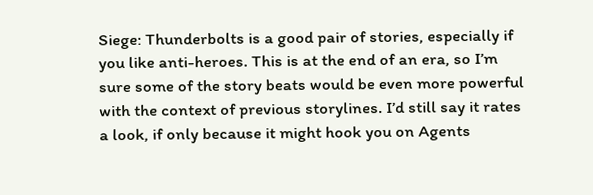Siege: Thunderbolts is a good pair of stories, especially if you like anti-heroes. This is at the end of an era, so I’m sure some of the story beats would be even more powerful with the context of previous storylines. I’d still say it rates a look, if only because it might hook you on Agents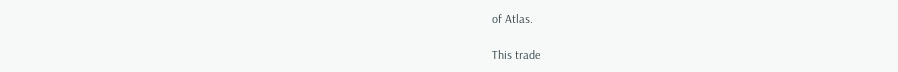of Atlas.

This trade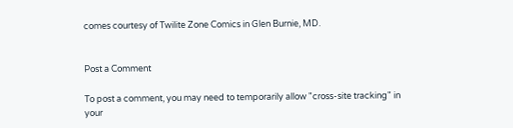comes courtesy of Twilite Zone Comics in Glen Burnie, MD.


Post a Comment

To post a comment, you may need to temporarily allow "cross-site tracking" in your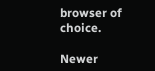browser of choice.

Newer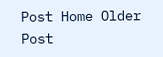Post Home Older Post